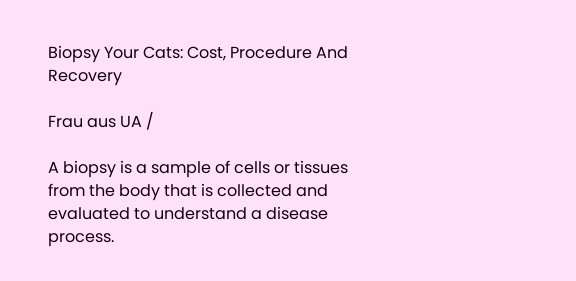Biopsy Your Cats: Cost, Procedure And Recovery

Frau aus UA /

A biopsy is a sample of cells or tissues from the body that is collected and evaluated to understand a disease process.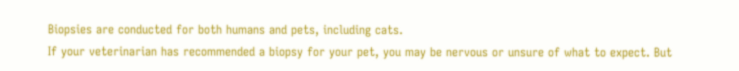Biopsies are conducted for both humans and pets, including cats.
If your veterinarian has recommended a biopsy for your pet, you may be nervous or unsure of what to expect. But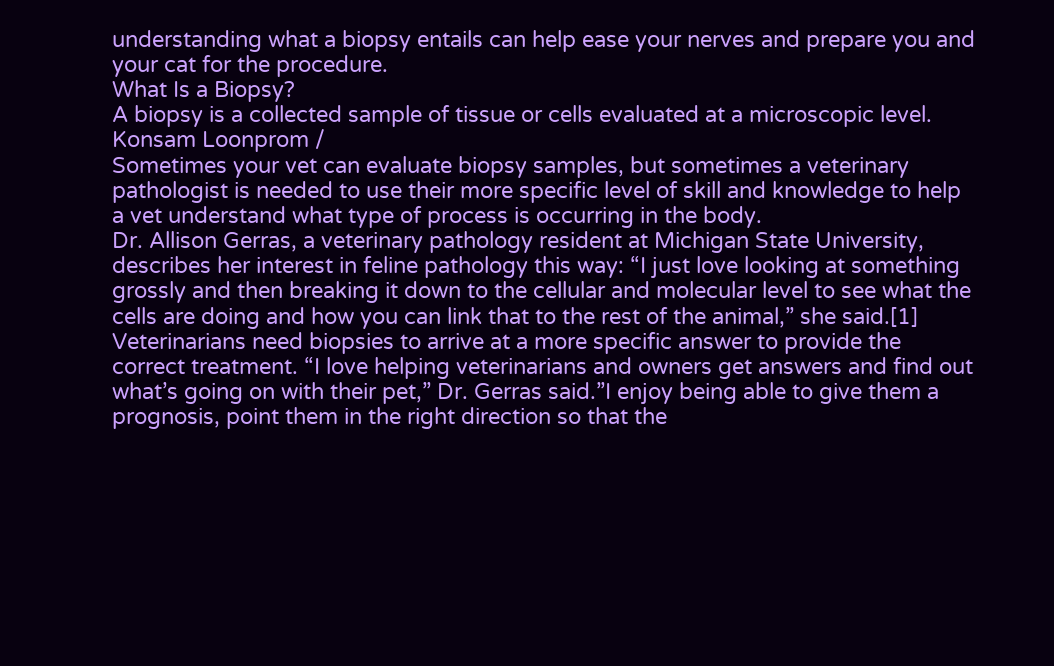understanding what a biopsy entails can help ease your nerves and prepare you and your cat for the procedure.
What Is a Biopsy?
A biopsy is a collected sample of tissue or cells evaluated at a microscopic level. Konsam Loonprom /
Sometimes your vet can evaluate biopsy samples, but sometimes a veterinary pathologist is needed to use their more specific level of skill and knowledge to help a vet understand what type of process is occurring in the body.
Dr. Allison Gerras, a veterinary pathology resident at Michigan State University, describes her interest in feline pathology this way: “I just love looking at something grossly and then breaking it down to the cellular and molecular level to see what the cells are doing and how you can link that to the rest of the animal,” she said.[1]
Veterinarians need biopsies to arrive at a more specific answer to provide the correct treatment. “I love helping veterinarians and owners get answers and find out what’s going on with their pet,” Dr. Gerras said.”I enjoy being able to give them a prognosis, point them in the right direction so that the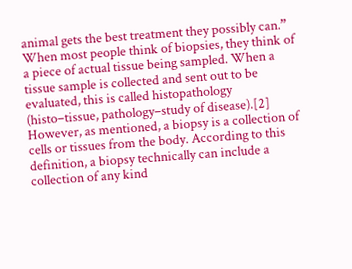animal gets the best treatment they possibly can.”
When most people think of biopsies, they think of a piece of actual tissue being sampled. When a tissue sample is collected and sent out to be evaluated, this is called histopathology (histo–tissue, pathology–study of disease).[2]
However, as mentioned, a biopsy is a collection of cells or tissues from the body. According to this definition, a biopsy technically can include a collection of any kind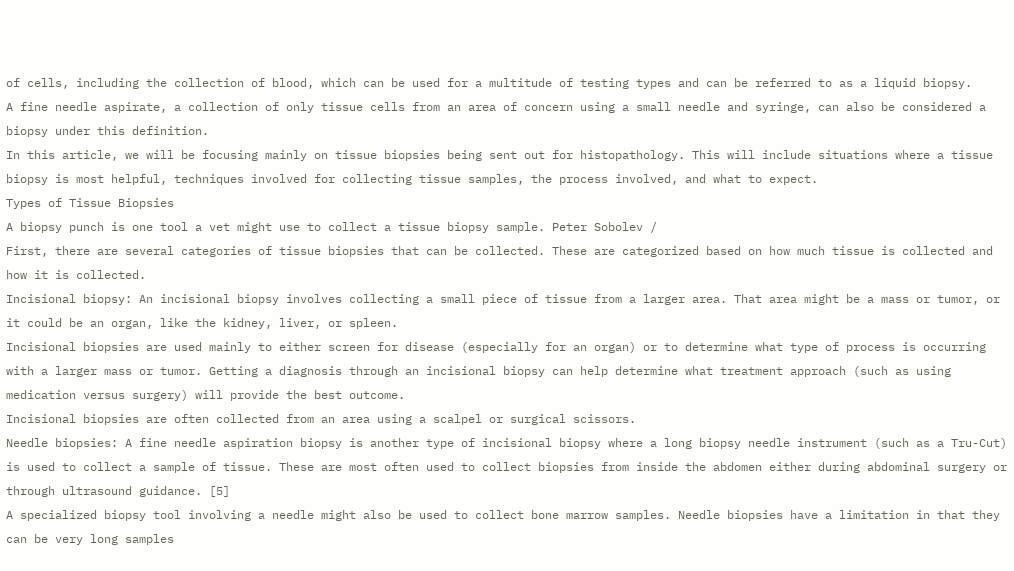of cells, including the collection of blood, which can be used for a multitude of testing types and can be referred to as a liquid biopsy.
A fine needle aspirate, a collection of only tissue cells from an area of concern using a small needle and syringe, can also be considered a biopsy under this definition.
In this article, we will be focusing mainly on tissue biopsies being sent out for histopathology. This will include situations where a tissue biopsy is most helpful, techniques involved for collecting tissue samples, the process involved, and what to expect.
Types of Tissue Biopsies
A biopsy punch is one tool a vet might use to collect a tissue biopsy sample. Peter Sobolev /
First, there are several categories of tissue biopsies that can be collected. These are categorized based on how much tissue is collected and how it is collected.
Incisional biopsy: An incisional biopsy involves collecting a small piece of tissue from a larger area. That area might be a mass or tumor, or it could be an organ, like the kidney, liver, or spleen.
Incisional biopsies are used mainly to either screen for disease (especially for an organ) or to determine what type of process is occurring with a larger mass or tumor. Getting a diagnosis through an incisional biopsy can help determine what treatment approach (such as using medication versus surgery) will provide the best outcome.
Incisional biopsies are often collected from an area using a scalpel or surgical scissors.
Needle biopsies: A fine needle aspiration biopsy is another type of incisional biopsy where a long biopsy needle instrument (such as a Tru-Cut) is used to collect a sample of tissue. These are most often used to collect biopsies from inside the abdomen either during abdominal surgery or through ultrasound guidance. [5]
A specialized biopsy tool involving a needle might also be used to collect bone marrow samples. Needle biopsies have a limitation in that they can be very long samples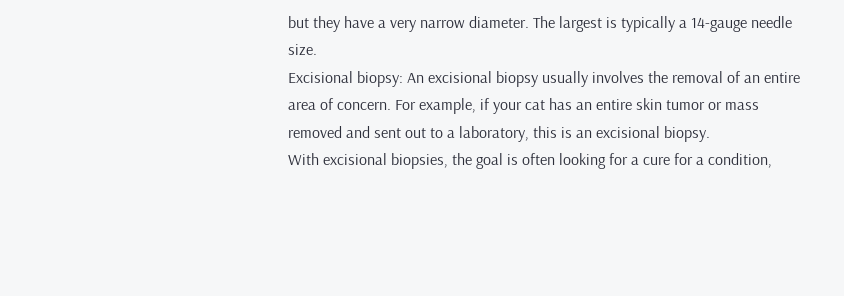but they have a very narrow diameter. The largest is typically a 14-gauge needle size.
Excisional biopsy: An excisional biopsy usually involves the removal of an entire area of concern. For example, if your cat has an entire skin tumor or mass removed and sent out to a laboratory, this is an excisional biopsy.
With excisional biopsies, the goal is often looking for a cure for a condition,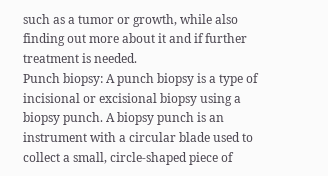such as a tumor or growth, while also finding out more about it and if further treatment is needed.
Punch biopsy: A punch biopsy is a type of incisional or excisional biopsy using a biopsy punch. A biopsy punch is an instrument with a circular blade used to collect a small, circle-shaped piece of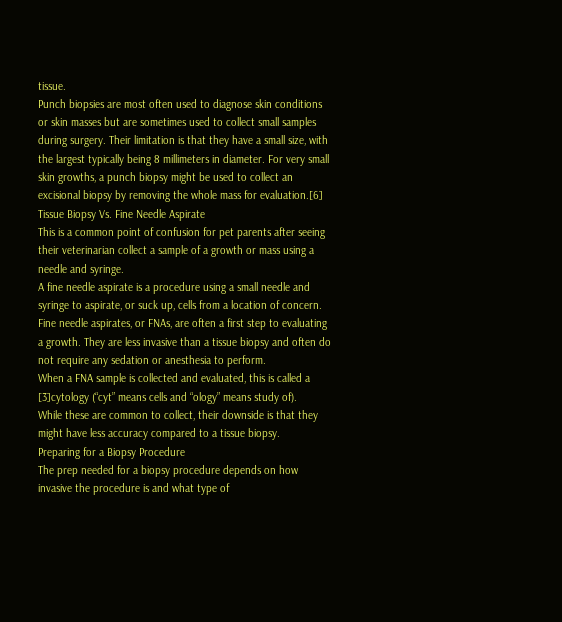tissue.
Punch biopsies are most often used to diagnose skin conditions or skin masses but are sometimes used to collect small samples during surgery. Their limitation is that they have a small size, with the largest typically being 8 millimeters in diameter. For very small skin growths, a punch biopsy might be used to collect an excisional biopsy by removing the whole mass for evaluation.[6]
Tissue Biopsy Vs. Fine Needle Aspirate
This is a common point of confusion for pet parents after seeing their veterinarian collect a sample of a growth or mass using a needle and syringe.
A fine needle aspirate is a procedure using a small needle and syringe to aspirate, or suck up, cells from a location of concern.
Fine needle aspirates, or FNAs, are often a first step to evaluating a growth. They are less invasive than a tissue biopsy and often do not require any sedation or anesthesia to perform.
When a FNA sample is collected and evaluated, this is called a [3]cytology (“cyt” means cells and “ology” means study of).
While these are common to collect, their downside is that they might have less accuracy compared to a tissue biopsy.
Preparing for a Biopsy Procedure
The prep needed for a biopsy procedure depends on how invasive the procedure is and what type of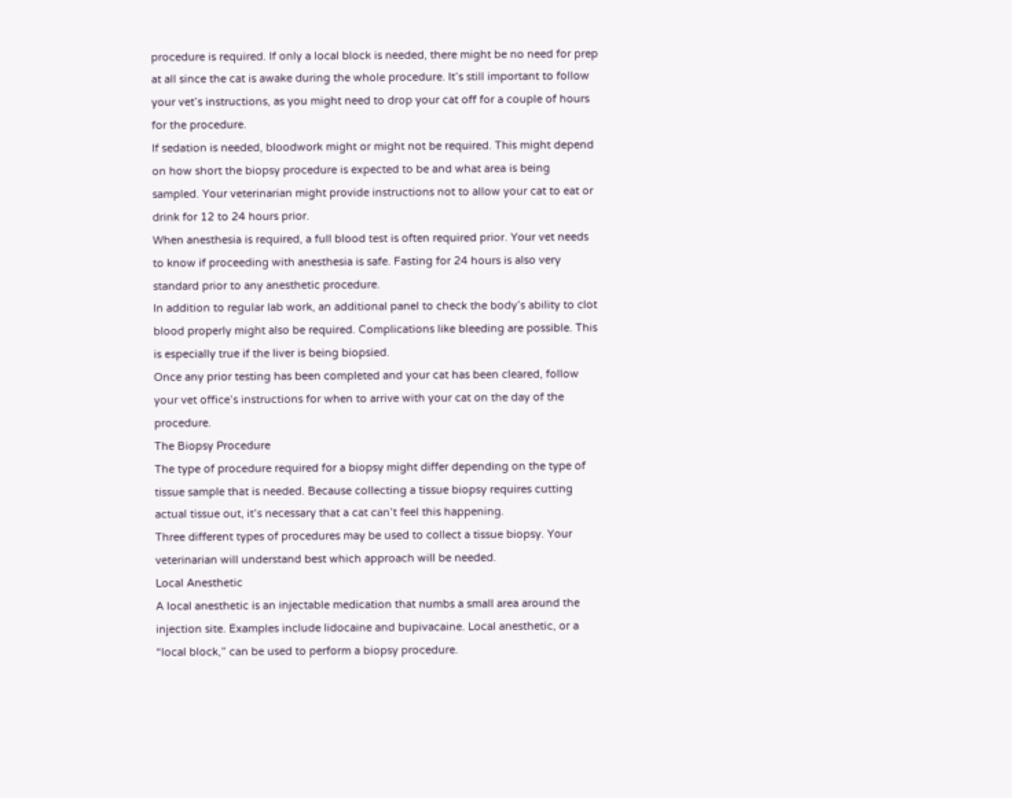procedure is required. If only a local block is needed, there might be no need for prep at all since the cat is awake during the whole procedure. It’s still important to follow your vet’s instructions, as you might need to drop your cat off for a couple of hours for the procedure.
If sedation is needed, bloodwork might or might not be required. This might depend on how short the biopsy procedure is expected to be and what area is being sampled. Your veterinarian might provide instructions not to allow your cat to eat or drink for 12 to 24 hours prior.
When anesthesia is required, a full blood test is often required prior. Your vet needs to know if proceeding with anesthesia is safe. Fasting for 24 hours is also very standard prior to any anesthetic procedure.
In addition to regular lab work, an additional panel to check the body’s ability to clot blood properly might also be required. Complications like bleeding are possible. This is especially true if the liver is being biopsied.
Once any prior testing has been completed and your cat has been cleared, follow your vet office’s instructions for when to arrive with your cat on the day of the procedure.
The Biopsy Procedure
The type of procedure required for a biopsy might differ depending on the type of tissue sample that is needed. Because collecting a tissue biopsy requires cutting actual tissue out, it’s necessary that a cat can’t feel this happening.
Three different types of procedures may be used to collect a tissue biopsy. Your veterinarian will understand best which approach will be needed.
Local Anesthetic
A local anesthetic is an injectable medication that numbs a small area around the injection site. Examples include lidocaine and bupivacaine. Local anesthetic, or a “local block,” can be used to perform a biopsy procedure.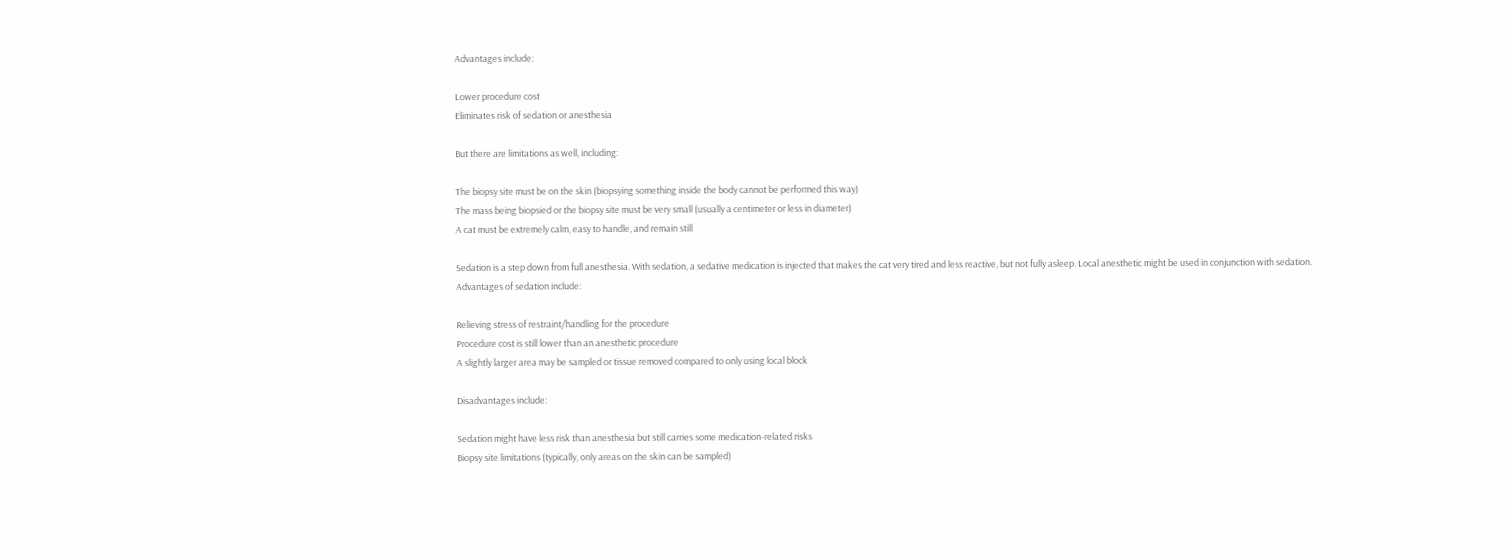Advantages include:

Lower procedure cost
Eliminates risk of sedation or anesthesia

But there are limitations as well, including:

The biopsy site must be on the skin (biopsying something inside the body cannot be performed this way)
The mass being biopsied or the biopsy site must be very small (usually a centimeter or less in diameter)
A cat must be extremely calm, easy to handle, and remain still

Sedation is a step down from full anesthesia. With sedation, a sedative medication is injected that makes the cat very tired and less reactive, but not fully asleep. Local anesthetic might be used in conjunction with sedation.
Advantages of sedation include:

Relieving stress of restraint/handling for the procedure
Procedure cost is still lower than an anesthetic procedure
A slightly larger area may be sampled or tissue removed compared to only using local block

Disadvantages include:

Sedation might have less risk than anesthesia but still carries some medication-related risks
Biopsy site limitations (typically, only areas on the skin can be sampled)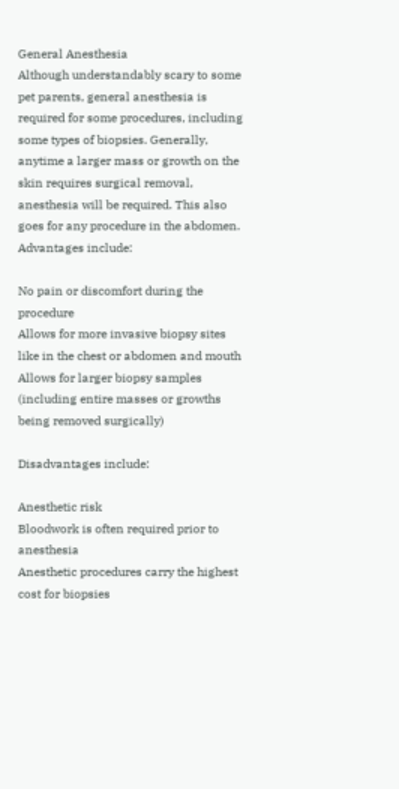General Anesthesia
Although understandably scary to some pet parents, general anesthesia is required for some procedures, including some types of biopsies. Generally, anytime a larger mass or growth on the skin requires surgical removal, anesthesia will be required. This also goes for any procedure in the abdomen.
Advantages include:

No pain or discomfort during the procedure
Allows for more invasive biopsy sites like in the chest or abdomen and mouth
Allows for larger biopsy samples (including entire masses or growths being removed surgically)

Disadvantages include:

Anesthetic risk
Bloodwork is often required prior to anesthesia
Anesthetic procedures carry the highest cost for biopsies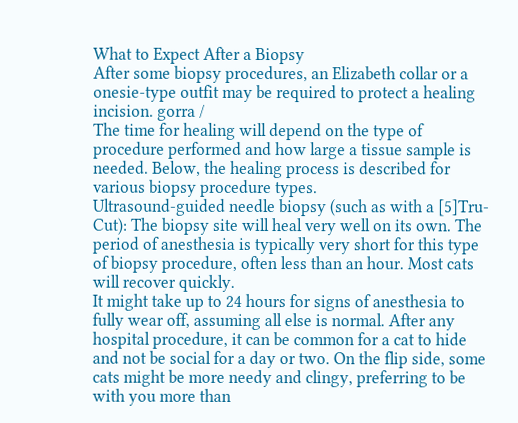What to Expect After a Biopsy
After some biopsy procedures, an Elizabeth collar or a onesie-type outfit may be required to protect a healing incision. gorra /
The time for healing will depend on the type of procedure performed and how large a tissue sample is needed. Below, the healing process is described for various biopsy procedure types.
Ultrasound-guided needle biopsy (such as with a [5]Tru-Cut): The biopsy site will heal very well on its own. The period of anesthesia is typically very short for this type of biopsy procedure, often less than an hour. Most cats will recover quickly.
It might take up to 24 hours for signs of anesthesia to fully wear off, assuming all else is normal. After any hospital procedure, it can be common for a cat to hide and not be social for a day or two. On the flip side, some cats might be more needy and clingy, preferring to be with you more than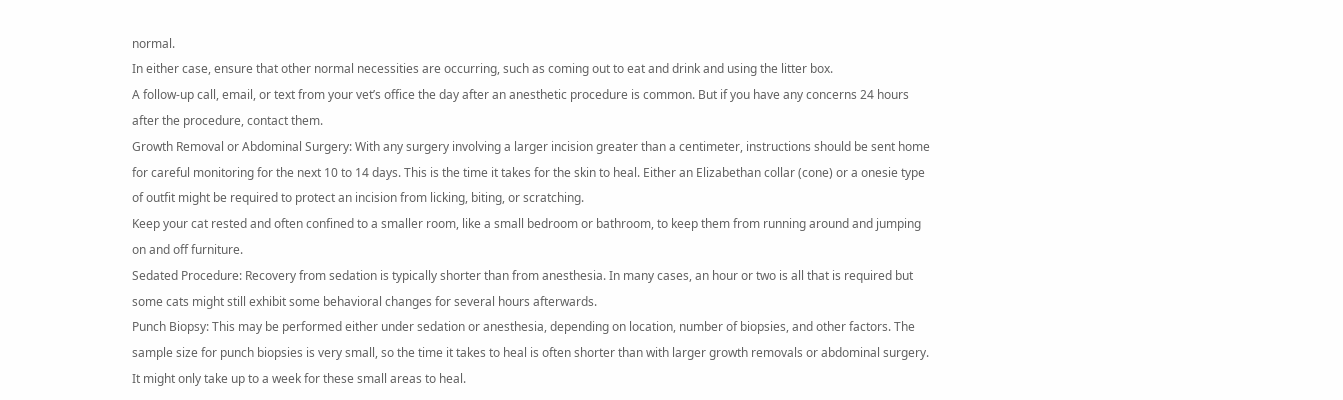normal.
In either case, ensure that other normal necessities are occurring, such as coming out to eat and drink and using the litter box.
A follow-up call, email, or text from your vet’s office the day after an anesthetic procedure is common. But if you have any concerns 24 hours after the procedure, contact them.
Growth Removal or Abdominal Surgery: With any surgery involving a larger incision greater than a centimeter, instructions should be sent home for careful monitoring for the next 10 to 14 days. This is the time it takes for the skin to heal. Either an Elizabethan collar (cone) or a onesie type of outfit might be required to protect an incision from licking, biting, or scratching.
Keep your cat rested and often confined to a smaller room, like a small bedroom or bathroom, to keep them from running around and jumping on and off furniture.
Sedated Procedure: Recovery from sedation is typically shorter than from anesthesia. In many cases, an hour or two is all that is required but some cats might still exhibit some behavioral changes for several hours afterwards.
Punch Biopsy: This may be performed either under sedation or anesthesia, depending on location, number of biopsies, and other factors. The sample size for punch biopsies is very small, so the time it takes to heal is often shorter than with larger growth removals or abdominal surgery. It might only take up to a week for these small areas to heal.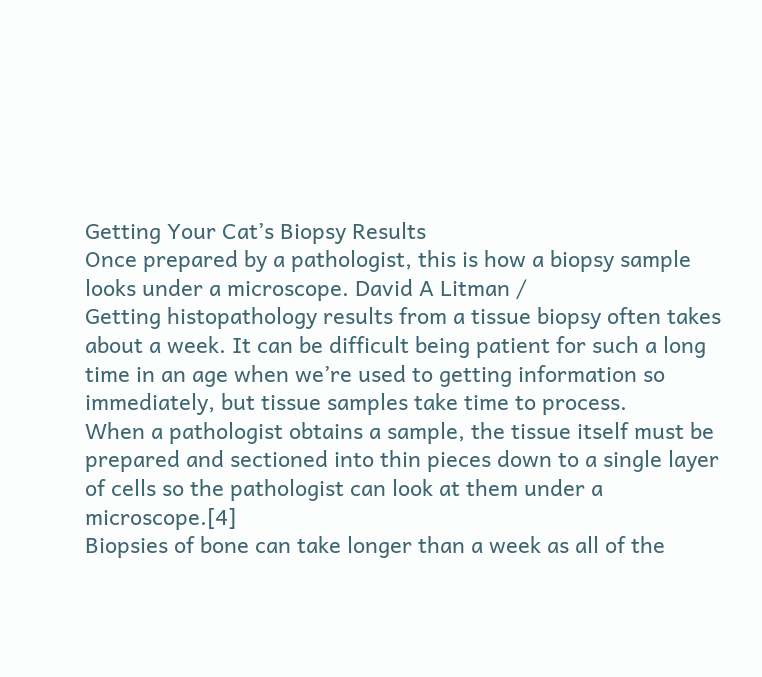Getting Your Cat’s Biopsy Results
Once prepared by a pathologist, this is how a biopsy sample looks under a microscope. David A Litman /
Getting histopathology results from a tissue biopsy often takes about a week. It can be difficult being patient for such a long time in an age when we’re used to getting information so immediately, but tissue samples take time to process.
When a pathologist obtains a sample, the tissue itself must be prepared and sectioned into thin pieces down to a single layer of cells so the pathologist can look at them under a microscope.[4]
Biopsies of bone can take longer than a week as all of the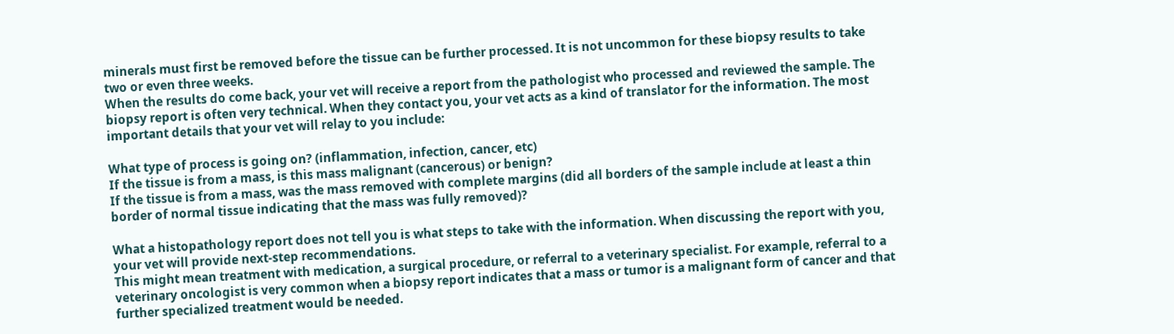minerals must first be removed before the tissue can be further processed. It is not uncommon for these biopsy results to take two or even three weeks.
When the results do come back, your vet will receive a report from the pathologist who processed and reviewed the sample. The biopsy report is often very technical. When they contact you, your vet acts as a kind of translator for the information. The most important details that your vet will relay to you include:

What type of process is going on? (inflammation, infection, cancer, etc)
If the tissue is from a mass, is this mass malignant (cancerous) or benign?
If the tissue is from a mass, was the mass removed with complete margins (did all borders of the sample include at least a thin border of normal tissue indicating that the mass was fully removed)?

What a histopathology report does not tell you is what steps to take with the information. When discussing the report with you, your vet will provide next-step recommendations.
This might mean treatment with medication, a surgical procedure, or referral to a veterinary specialist. For example, referral to a veterinary oncologist is very common when a biopsy report indicates that a mass or tumor is a malignant form of cancer and that further specialized treatment would be needed.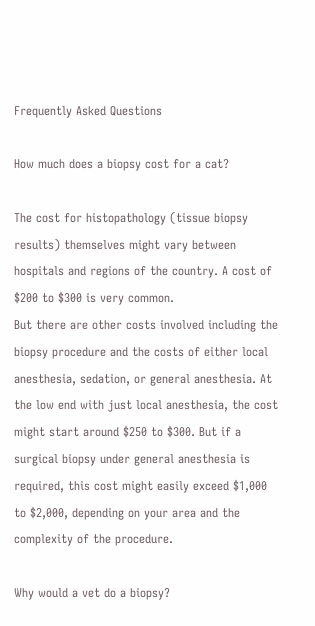Frequently Asked Questions

How much does a biopsy cost for a cat?

The cost for histopathology (tissue biopsy results) themselves might vary between hospitals and regions of the country. A cost of $200 to $300 is very common.
But there are other costs involved including the biopsy procedure and the costs of either local anesthesia, sedation, or general anesthesia. At the low end with just local anesthesia, the cost might start around $250 to $300. But if a surgical biopsy under general anesthesia is required, this cost might easily exceed $1,000 to $2,000, depending on your area and the complexity of the procedure.

Why would a vet do a biopsy?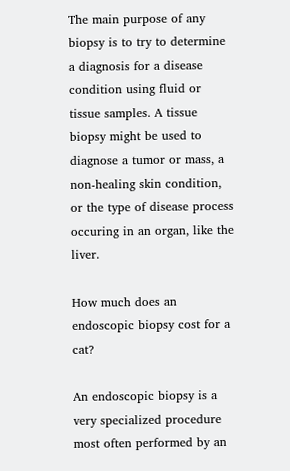The main purpose of any biopsy is to try to determine a diagnosis for a disease condition using fluid or tissue samples. A tissue biopsy might be used to diagnose a tumor or mass, a non-healing skin condition, or the type of disease process occuring in an organ, like the liver.

How much does an endoscopic biopsy cost for a cat?

An endoscopic biopsy is a very specialized procedure most often performed by an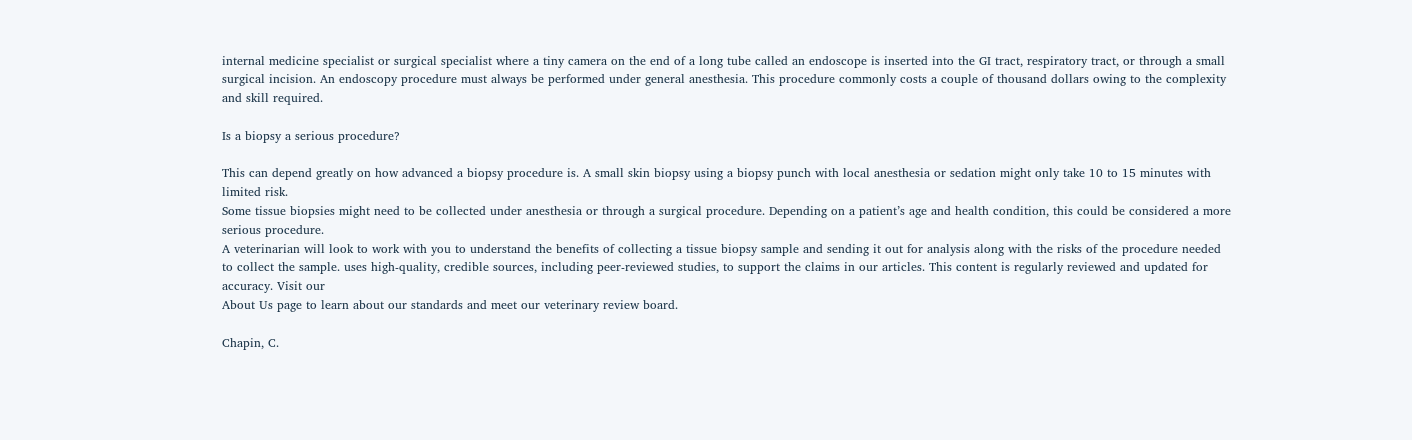internal medicine specialist or surgical specialist where a tiny camera on the end of a long tube called an endoscope is inserted into the GI tract, respiratory tract, or through a small surgical incision. An endoscopy procedure must always be performed under general anesthesia. This procedure commonly costs a couple of thousand dollars owing to the complexity and skill required.

Is a biopsy a serious procedure?

This can depend greatly on how advanced a biopsy procedure is. A small skin biopsy using a biopsy punch with local anesthesia or sedation might only take 10 to 15 minutes with limited risk.
Some tissue biopsies might need to be collected under anesthesia or through a surgical procedure. Depending on a patient’s age and health condition, this could be considered a more serious procedure.
A veterinarian will look to work with you to understand the benefits of collecting a tissue biopsy sample and sending it out for analysis along with the risks of the procedure needed to collect the sample. uses high-quality, credible sources, including peer-reviewed studies, to support the claims in our articles. This content is regularly reviewed and updated for accuracy. Visit our
About Us page to learn about our standards and meet our veterinary review board.

Chapin, C.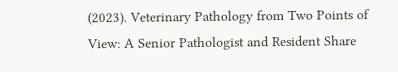(2023). Veterinary Pathology from Two Points of View: A Senior Pathologist and Resident Share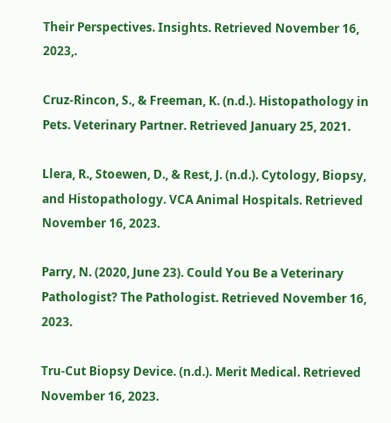Their Perspectives. Insights. Retrieved November 16, 2023,.

Cruz-Rincon, S., & Freeman, K. (n.d.). Histopathology in Pets. Veterinary Partner. Retrieved January 25, 2021.

Llera, R., Stoewen, D., & Rest, J. (n.d.). Cytology, Biopsy, and Histopathology. VCA Animal Hospitals. Retrieved November 16, 2023.

Parry, N. (2020, June 23). Could You Be a Veterinary Pathologist? The Pathologist. Retrieved November 16, 2023.

Tru-Cut Biopsy Device. (n.d.). Merit Medical. Retrieved November 16, 2023.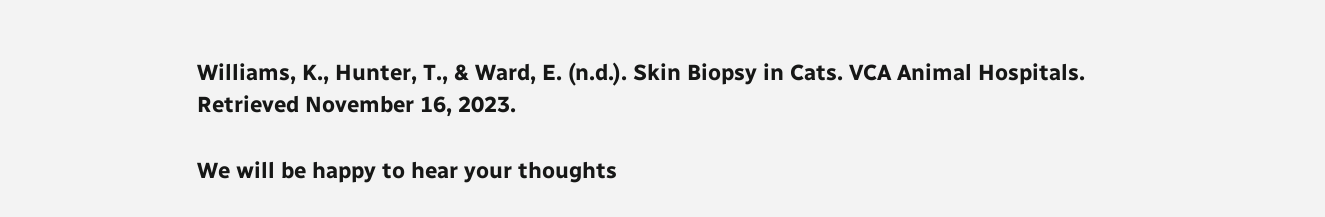Williams, K., Hunter, T., & Ward, E. (n.d.). Skin Biopsy in Cats. VCA Animal Hospitals. Retrieved November 16, 2023.

We will be happy to hear your thoughts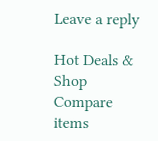Leave a reply

Hot Deals & Shop
Compare items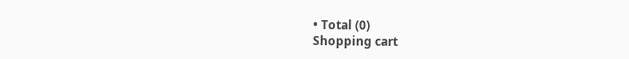• Total (0)
Shopping cart